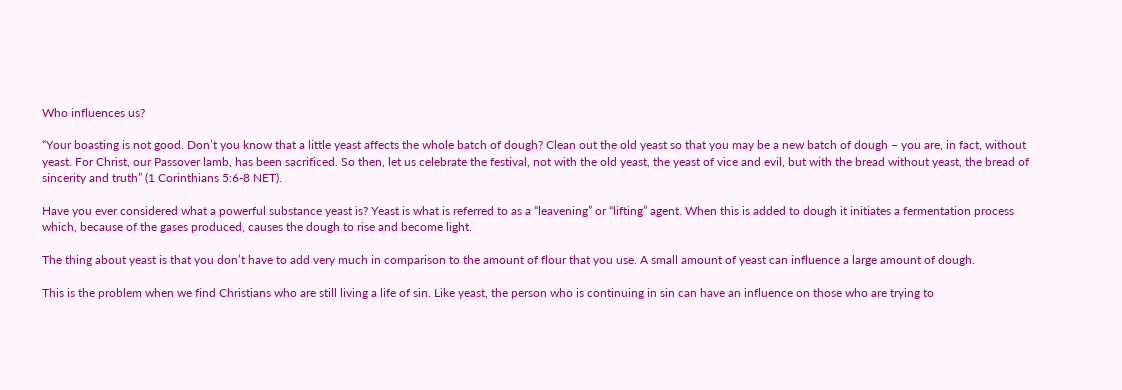Who influences us?

“Your boasting is not good. Don’t you know that a little yeast affects the whole batch of dough? Clean out the old yeast so that you may be a new batch of dough – you are, in fact, without yeast. For Christ, our Passover lamb, has been sacrificed. So then, let us celebrate the festival, not with the old yeast, the yeast of vice and evil, but with the bread without yeast, the bread of sincerity and truth” (1 Corinthians 5:6-8 NET).

Have you ever considered what a powerful substance yeast is? Yeast is what is referred to as a “leavening” or “lifting” agent. When this is added to dough it initiates a fermentation process which, because of the gases produced, causes the dough to rise and become light.

The thing about yeast is that you don’t have to add very much in comparison to the amount of flour that you use. A small amount of yeast can influence a large amount of dough.

This is the problem when we find Christians who are still living a life of sin. Like yeast, the person who is continuing in sin can have an influence on those who are trying to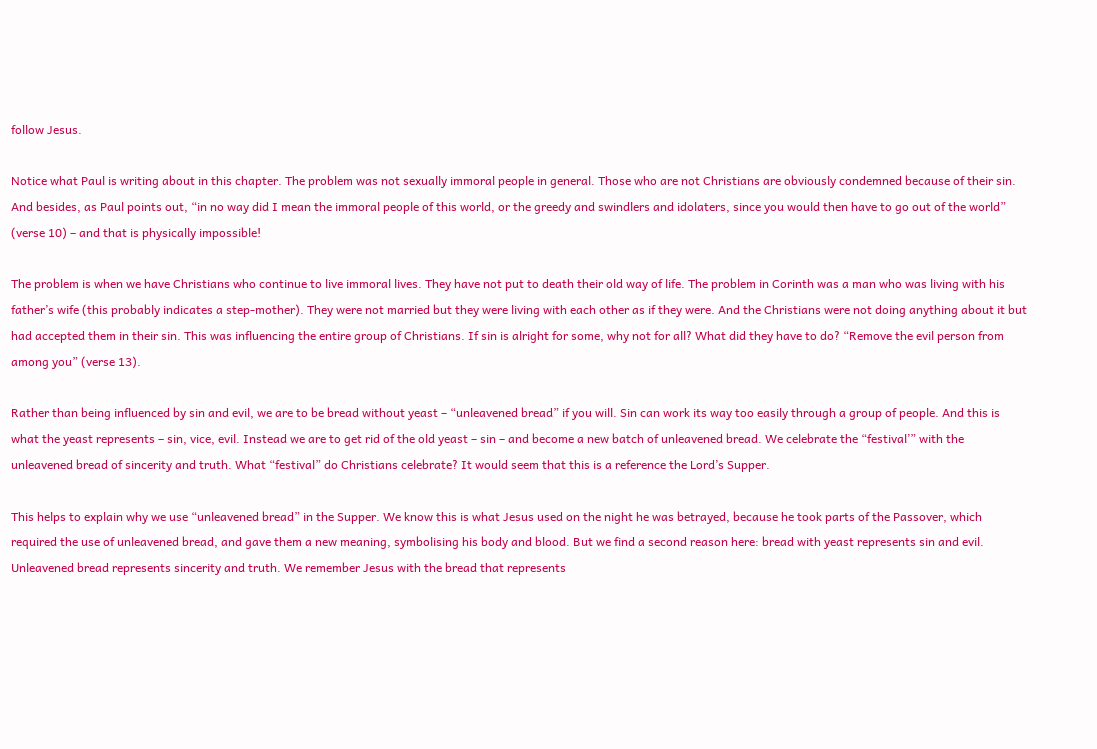follow Jesus.

Notice what Paul is writing about in this chapter. The problem was not sexually immoral people in general. Those who are not Christians are obviously condemned because of their sin. And besides, as Paul points out, “in no way did I mean the immoral people of this world, or the greedy and swindlers and idolaters, since you would then have to go out of the world” (verse 10) – and that is physically impossible!

The problem is when we have Christians who continue to live immoral lives. They have not put to death their old way of life. The problem in Corinth was a man who was living with his father’s wife (this probably indicates a step-mother). They were not married but they were living with each other as if they were. And the Christians were not doing anything about it but had accepted them in their sin. This was influencing the entire group of Christians. If sin is alright for some, why not for all? What did they have to do? “Remove the evil person from among you” (verse 13).

Rather than being influenced by sin and evil, we are to be bread without yeast – “unleavened bread” if you will. Sin can work its way too easily through a group of people. And this is what the yeast represents – sin, vice, evil. Instead we are to get rid of the old yeast – sin – and become a new batch of unleavened bread. We celebrate the “festival’” with the unleavened bread of sincerity and truth. What “festival” do Christians celebrate? It would seem that this is a reference the Lord’s Supper.

This helps to explain why we use “unleavened bread” in the Supper. We know this is what Jesus used on the night he was betrayed, because he took parts of the Passover, which required the use of unleavened bread, and gave them a new meaning, symbolising his body and blood. But we find a second reason here: bread with yeast represents sin and evil. Unleavened bread represents sincerity and truth. We remember Jesus with the bread that represents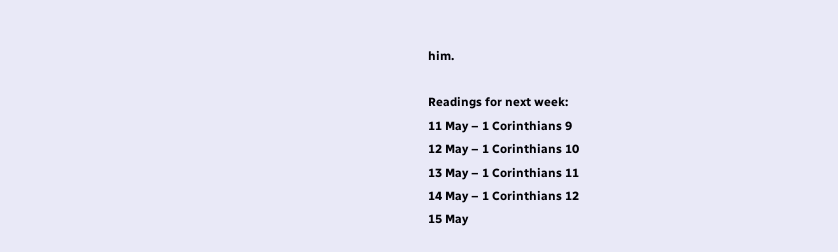him.

Readings for next week:
11 May – 1 Corinthians 9
12 May – 1 Corinthians 10
13 May – 1 Corinthians 11
14 May – 1 Corinthians 12
15 May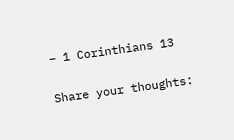– 1 Corinthians 13

Share your thoughts: